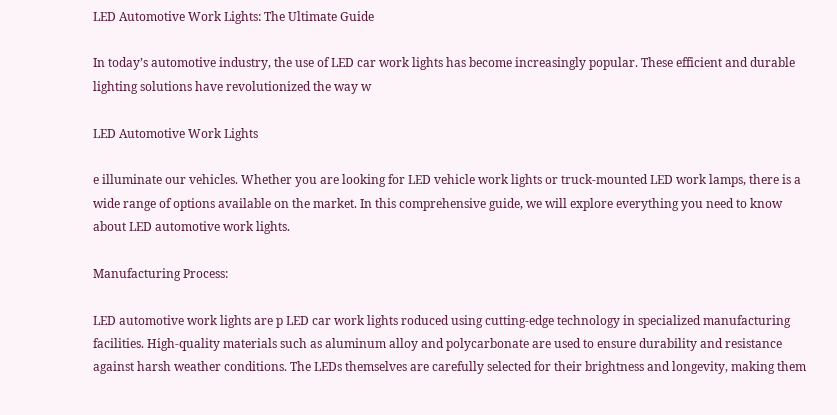LED Automotive Work Lights: The Ultimate Guide

In today’s automotive industry, the use of LED car work lights has become increasingly popular. These efficient and durable lighting solutions have revolutionized the way w

LED Automotive Work Lights

e illuminate our vehicles. Whether you are looking for LED vehicle work lights or truck-mounted LED work lamps, there is a wide range of options available on the market. In this comprehensive guide, we will explore everything you need to know about LED automotive work lights.

Manufacturing Process:

LED automotive work lights are p LED car work lights roduced using cutting-edge technology in specialized manufacturing facilities. High-quality materials such as aluminum alloy and polycarbonate are used to ensure durability and resistance against harsh weather conditions. The LEDs themselves are carefully selected for their brightness and longevity, making them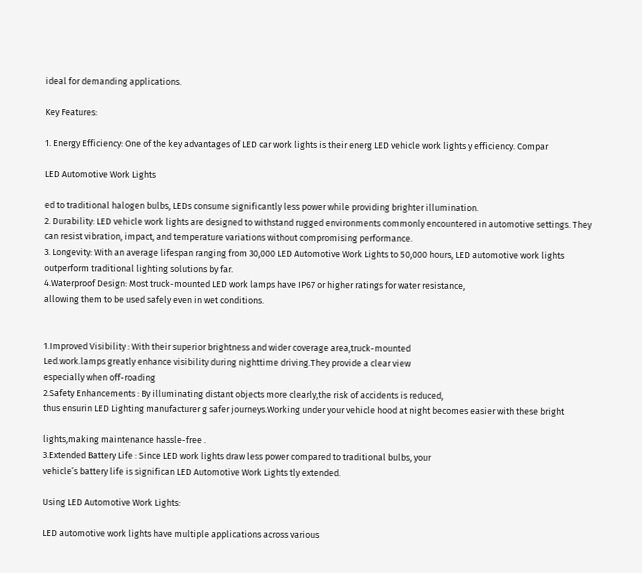ideal for demanding applications.

Key Features:

1. Energy Efficiency: One of the key advantages of LED car work lights is their energ LED vehicle work lights y efficiency. Compar

LED Automotive Work Lights

ed to traditional halogen bulbs, LEDs consume significantly less power while providing brighter illumination.
2. Durability: LED vehicle work lights are designed to withstand rugged environments commonly encountered in automotive settings. They can resist vibration, impact, and temperature variations without compromising performance.
3. Longevity: With an average lifespan ranging from 30,000 LED Automotive Work Lights to 50,000 hours, LED automotive work lights outperform traditional lighting solutions by far.
4.Waterproof Design: Most truck-mounted LED work lamps have IP67 or higher ratings for water resistance,
allowing them to be used safely even in wet conditions.


1.Improved Visibility : With their superior brightness and wider coverage area,truck-mounted
Led.work.lamps greatly enhance visibility during nighttime driving.They provide a clear view
especially when off-roading
2.Safety Enhancements : By illuminating distant objects more clearly,the risk of accidents is reduced,
thus ensurin LED Lighting manufacturer g safer journeys.Working under your vehicle hood at night becomes easier with these bright

lights,making maintenance hassle-free .
3.Extended Battery Life : Since LED work lights draw less power compared to traditional bulbs, your
vehicle’s battery life is significan LED Automotive Work Lights tly extended.

Using LED Automotive Work Lights:

LED automotive work lights have multiple applications across various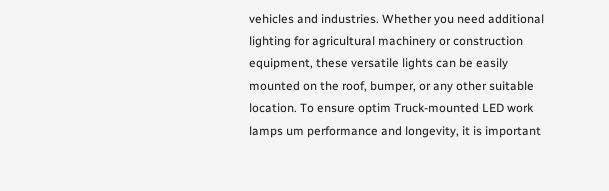vehicles and industries. Whether you need additional lighting for agricultural machinery or construction equipment, these versatile lights can be easily mounted on the roof, bumper, or any other suitable location. To ensure optim Truck-mounted LED work lamps um performance and longevity, it is important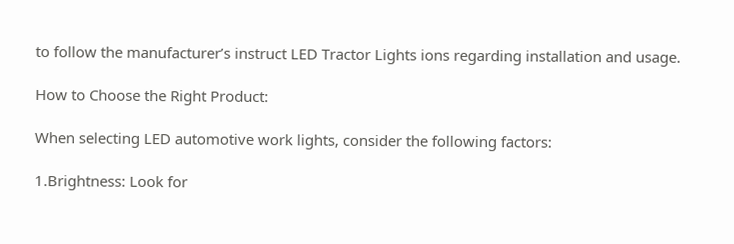to follow the manufacturer’s instruct LED Tractor Lights ions regarding installation and usage.

How to Choose the Right Product:

When selecting LED automotive work lights, consider the following factors:

1.Brightness: Look for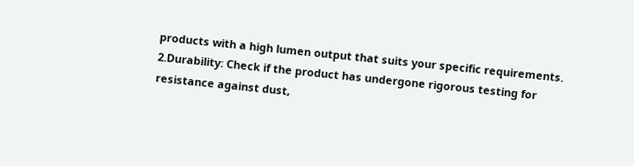products with a high lumen output that suits your specific requirements.
2.Durability: Check if the product has undergone rigorous testing for resistance against dust,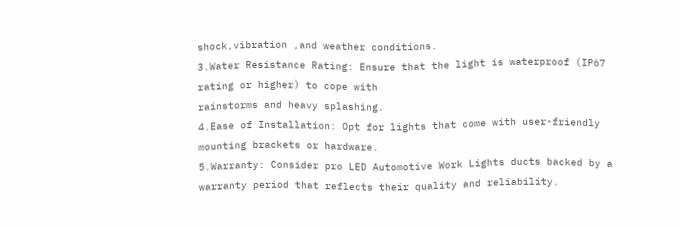shock,vibration ,and weather conditions.
3.Water Resistance Rating: Ensure that the light is waterproof (IP67 rating or higher) to cope with
rainstorms and heavy splashing.
4.Ease of Installation: Opt for lights that come with user-friendly mounting brackets or hardware.
5.Warranty: Consider pro LED Automotive Work Lights ducts backed by a warranty period that reflects their quality and reliability.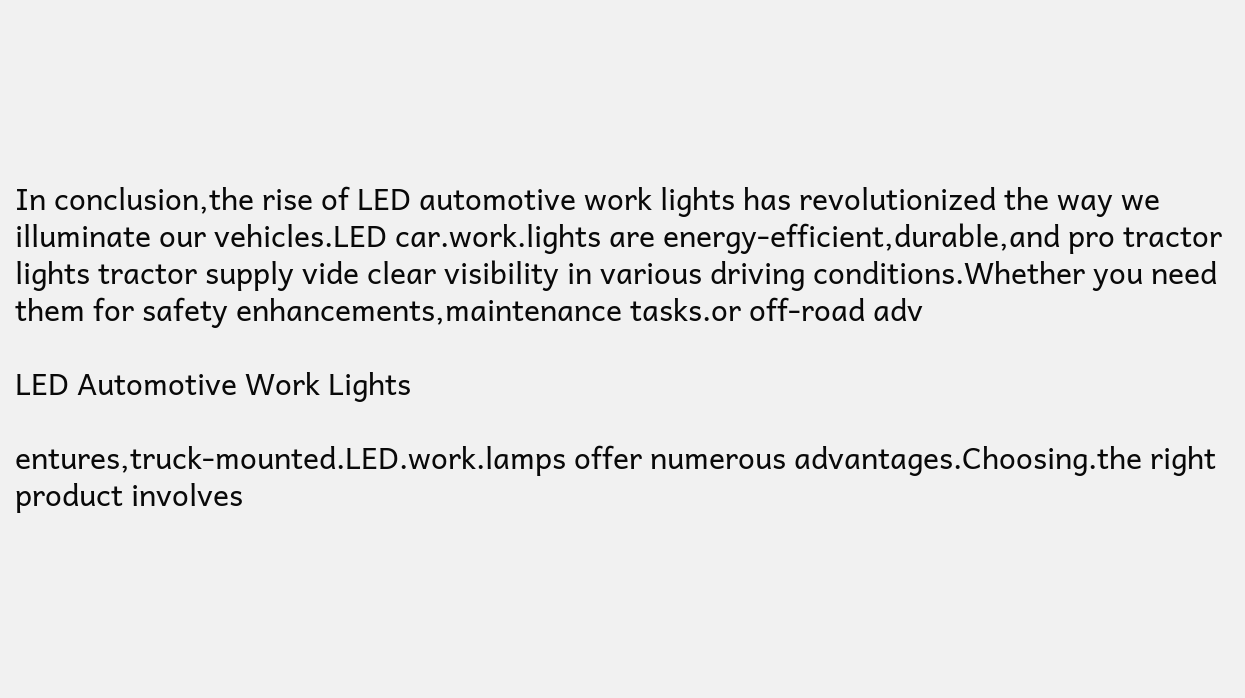In conclusion,the rise of LED automotive work lights has revolutionized the way we illuminate our vehicles.LED car.work.lights are energy-efficient,durable,and pro tractor lights tractor supply vide clear visibility in various driving conditions.Whether you need them for safety enhancements,maintenance tasks.or off-road adv

LED Automotive Work Lights

entures,truck-mounted.LED.work.lamps offer numerous advantages.Choosing.the right product involves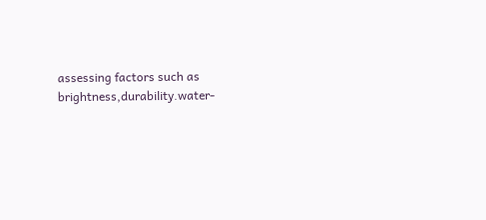assessing factors such as brightness,durability.water-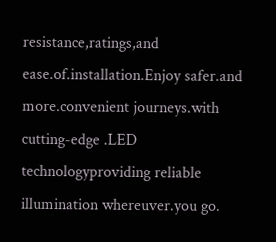resistance,ratings,and ease.of.installation.Enjoy safer.and more.convenient journeys.with cutting-edge .LED technologyproviding reliable illumination whereuver.you go.